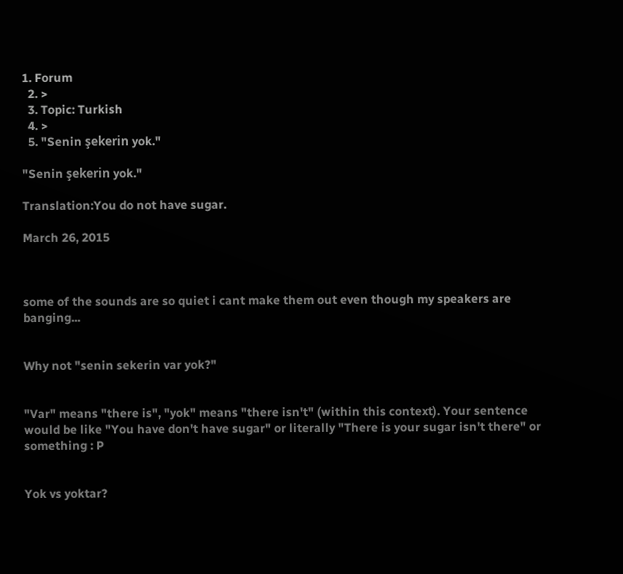1. Forum
  2. >
  3. Topic: Turkish
  4. >
  5. "Senin şekerin yok."

"Senin şekerin yok."

Translation:You do not have sugar.

March 26, 2015



some of the sounds are so quiet i cant make them out even though my speakers are banging...


Why not "senin sekerin var yok?"


"Var" means "there is", "yok" means "there isn't" (within this context). Your sentence would be like "You have don't have sugar" or literally "There is your sugar isn't there" or something : P


Yok vs yoktar?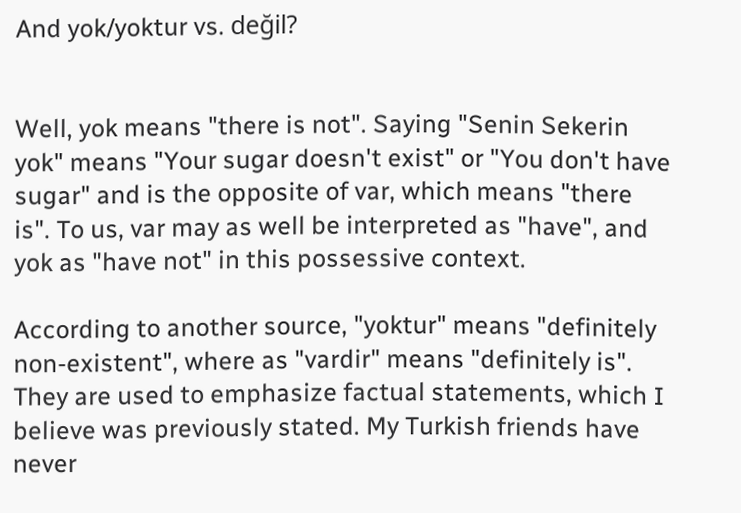And yok/yoktur vs. değil?


Well, yok means "there is not". Saying "Senin Sekerin yok" means "Your sugar doesn't exist" or "You don't have sugar" and is the opposite of var, which means "there is". To us, var may as well be interpreted as "have", and yok as "have not" in this possessive context.

According to another source, "yoktur" means "definitely non-existent", where as "vardir" means "definitely is". They are used to emphasize factual statements, which I believe was previously stated. My Turkish friends have never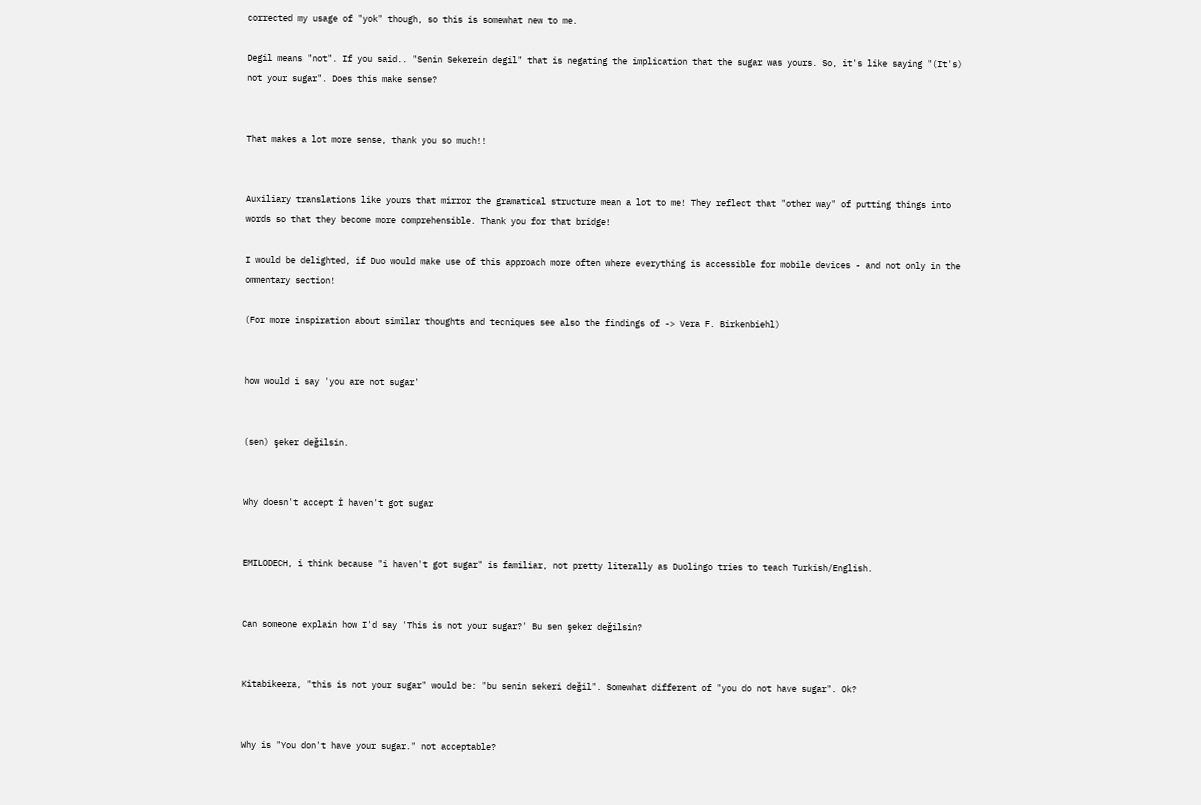corrected my usage of "yok" though, so this is somewhat new to me.

Degil means "not". If you said.. "Senin Sekerein degil" that is negating the implication that the sugar was yours. So, it's like saying "(It's) not your sugar". Does this make sense?


That makes a lot more sense, thank you so much!!


Auxiliary translations like yours that mirror the gramatical structure mean a lot to me! They reflect that "other way" of putting things into words so that they become more comprehensible. Thank you for that bridge!

I would be delighted, if Duo would make use of this approach more often where everything is accessible for mobile devices - and not only in the ommentary section!

(For more inspiration about similar thoughts and tecniques see also the findings of -> Vera F. Birkenbiehl)


how would i say 'you are not sugar'


(sen) şeker değilsin.


Why doesn't accept İ haven't got sugar


EMILODECH, i think because "i haven't got sugar" is familiar, not pretty literally as Duolingo tries to teach Turkish/English.


Can someone explain how I'd say 'This is not your sugar?' Bu sen şeker değilsin?


Kitabikeera, "this is not your sugar" would be: "bu senin sekeri değil". Somewhat different of "you do not have sugar". Ok?


Why is "You don't have your sugar." not acceptable?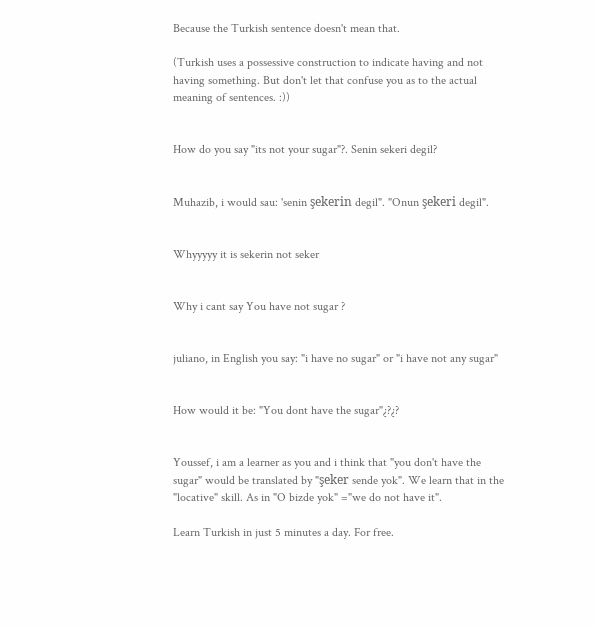Because the Turkish sentence doesn't mean that.

(Turkish uses a possessive construction to indicate having and not having something. But don't let that confuse you as to the actual meaning of sentences. :))


How do you say "its not your sugar"?. Senin sekeri degil?


Muhazib, i would sau: 'senin şekerin degil". "Onun şekeri degil".


Whyyyyy it is sekerin not seker


Why i cant say You have not sugar ?


juliano, in English you say: "i have no sugar" or "i have not any sugar"


How would it be: "You dont have the sugar"¿?¿?


Youssef, i am a learner as you and i think that "you don't have the sugar" would be translated by "şeker sende yok". We learn that in the "locative" skill. As in "O bizde yok" ="we do not have it".

Learn Turkish in just 5 minutes a day. For free.